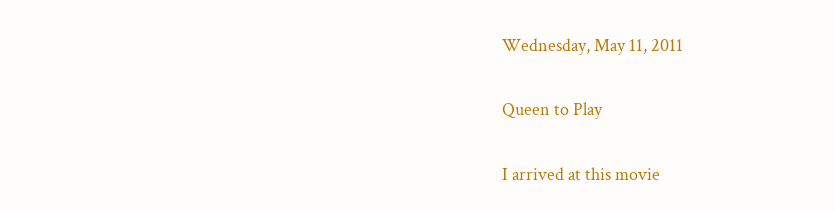Wednesday, May 11, 2011

Queen to Play

I arrived at this movie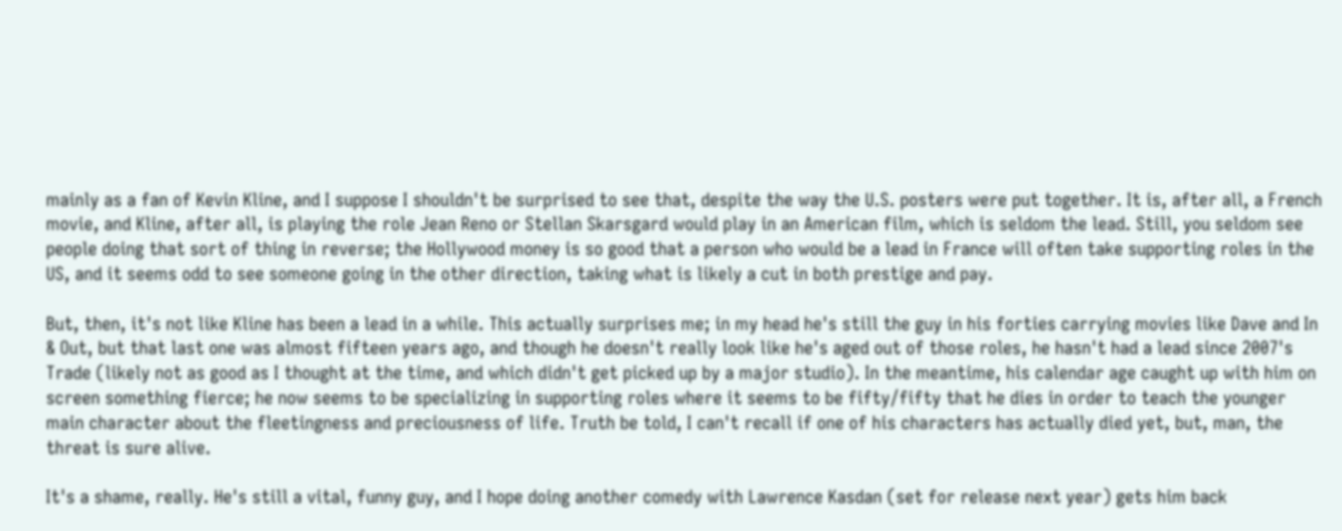mainly as a fan of Kevin Kline, and I suppose I shouldn't be surprised to see that, despite the way the U.S. posters were put together. It is, after all, a French movie, and Kline, after all, is playing the role Jean Reno or Stellan Skarsgard would play in an American film, which is seldom the lead. Still, you seldom see people doing that sort of thing in reverse; the Hollywood money is so good that a person who would be a lead in France will often take supporting roles in the US, and it seems odd to see someone going in the other direction, taking what is likely a cut in both prestige and pay.

But, then, it's not like Kline has been a lead in a while. This actually surprises me; in my head he's still the guy in his forties carrying movies like Dave and In & Out, but that last one was almost fifteen years ago, and though he doesn't really look like he's aged out of those roles, he hasn't had a lead since 2007's Trade (likely not as good as I thought at the time, and which didn't get picked up by a major studio). In the meantime, his calendar age caught up with him on screen something fierce; he now seems to be specializing in supporting roles where it seems to be fifty/fifty that he dies in order to teach the younger main character about the fleetingness and preciousness of life. Truth be told, I can't recall if one of his characters has actually died yet, but, man, the threat is sure alive.

It's a shame, really. He's still a vital, funny guy, and I hope doing another comedy with Lawrence Kasdan (set for release next year) gets him back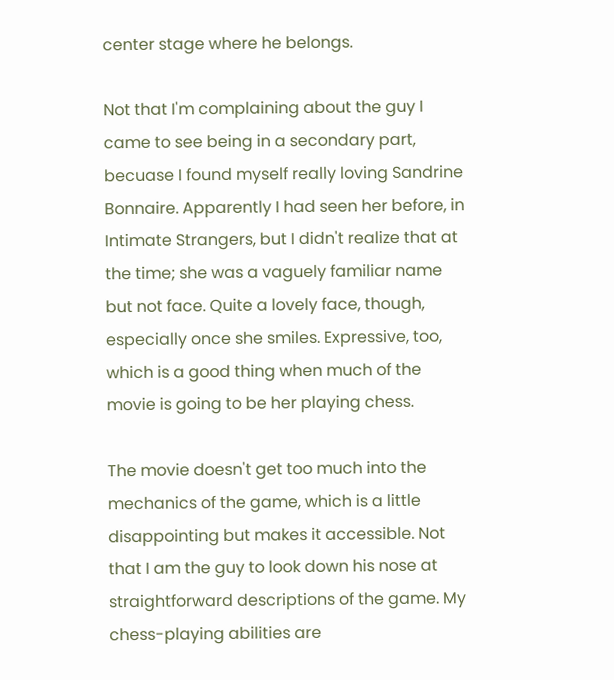center stage where he belongs.

Not that I'm complaining about the guy I came to see being in a secondary part, becuase I found myself really loving Sandrine Bonnaire. Apparently I had seen her before, in Intimate Strangers, but I didn't realize that at the time; she was a vaguely familiar name but not face. Quite a lovely face, though, especially once she smiles. Expressive, too, which is a good thing when much of the movie is going to be her playing chess.

The movie doesn't get too much into the mechanics of the game, which is a little disappointing but makes it accessible. Not that I am the guy to look down his nose at straightforward descriptions of the game. My chess-playing abilities are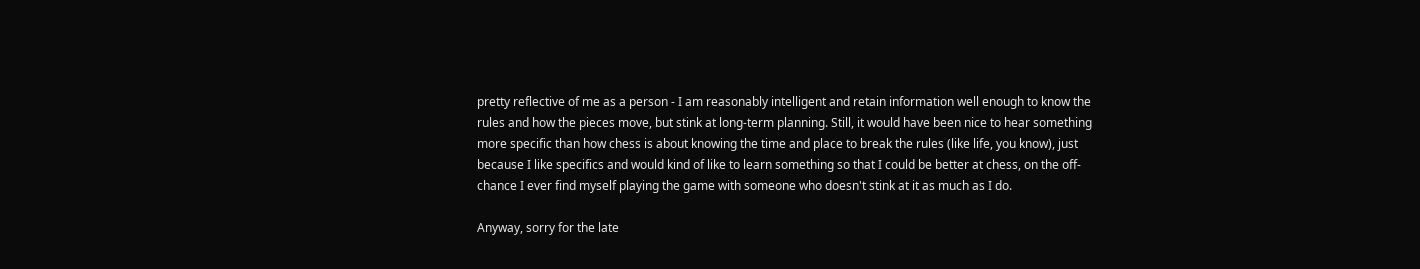pretty reflective of me as a person - I am reasonably intelligent and retain information well enough to know the rules and how the pieces move, but stink at long-term planning. Still, it would have been nice to hear something more specific than how chess is about knowing the time and place to break the rules (like life, you know), just because I like specifics and would kind of like to learn something so that I could be better at chess, on the off-chance I ever find myself playing the game with someone who doesn't stink at it as much as I do.

Anyway, sorry for the late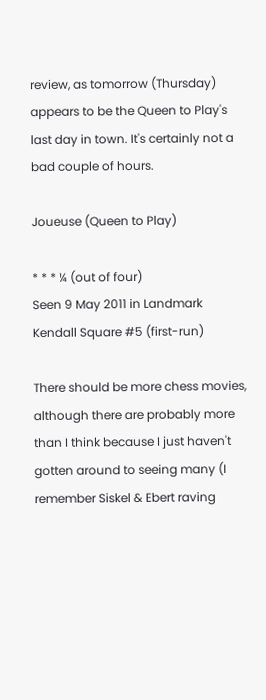review, as tomorrow (Thursday) appears to be the Queen to Play's last day in town. It's certainly not a bad couple of hours.

Joueuse (Queen to Play)

* * * ¼ (out of four)
Seen 9 May 2011 in Landmark Kendall Square #5 (first-run)

There should be more chess movies, although there are probably more than I think because I just haven't gotten around to seeing many (I remember Siskel & Ebert raving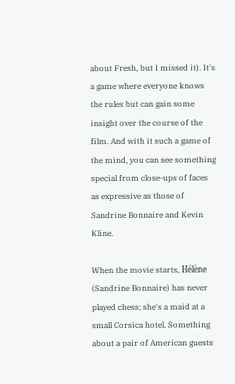about Fresh, but I missed it). It's a game where everyone knows the rules but can gain some insight over the course of the film. And with it such a game of the mind, you can see something special from close-ups of faces as expressive as those of Sandrine Bonnaire and Kevin Kline.

When the movie starts, Hélène (Sandrine Bonnaire) has never played chess; she's a maid at a small Corsica hotel. Something about a pair of American guests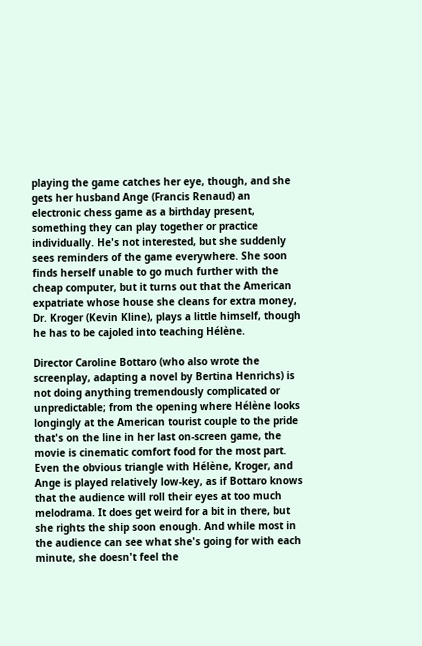playing the game catches her eye, though, and she gets her husband Ange (Francis Renaud) an electronic chess game as a birthday present, something they can play together or practice individually. He's not interested, but she suddenly sees reminders of the game everywhere. She soon finds herself unable to go much further with the cheap computer, but it turns out that the American expatriate whose house she cleans for extra money, Dr. Kroger (Kevin Kline), plays a little himself, though he has to be cajoled into teaching Hélène.

Director Caroline Bottaro (who also wrote the screenplay, adapting a novel by Bertina Henrichs) is not doing anything tremendously complicated or unpredictable; from the opening where Hélène looks longingly at the American tourist couple to the pride that's on the line in her last on-screen game, the movie is cinematic comfort food for the most part. Even the obvious triangle with Hélène, Kroger, and Ange is played relatively low-key, as if Bottaro knows that the audience will roll their eyes at too much melodrama. It does get weird for a bit in there, but she rights the ship soon enough. And while most in the audience can see what she's going for with each minute, she doesn't feel the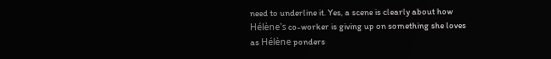need to underline it. Yes, a scene is clearly about how Hélène's co-worker is giving up on something she loves as Hélène ponders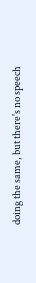doing the same, but there's no speech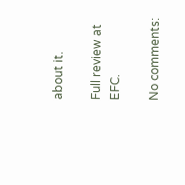about it.

Full review at EFC.

No comments: